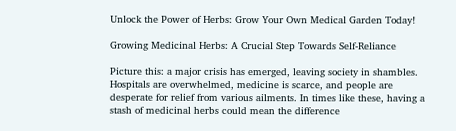Unlock the Power of Herbs: Grow Your Own Medical Garden Today!

Growing Medicinal Herbs: A Crucial Step Towards Self-Reliance

Picture this: a major crisis has emerged, leaving society in shambles. Hospitals are overwhelmed, medicine is scarce, and people are desperate for relief from various ailments. In times like these, having a stash of medicinal herbs could mean the difference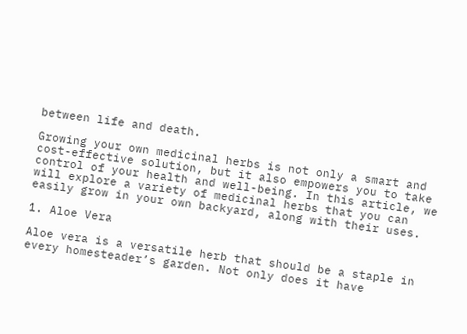between life and death.

Growing your own medicinal herbs is not only a smart and cost-effective solution, but it also empowers you to take control of your health and well-being. In this article, we will explore a variety of medicinal herbs that you can easily grow in your own backyard, along with their uses.

1. Aloe Vera

Aloe vera is a versatile herb that should be a staple in every homesteader’s garden. Not only does it have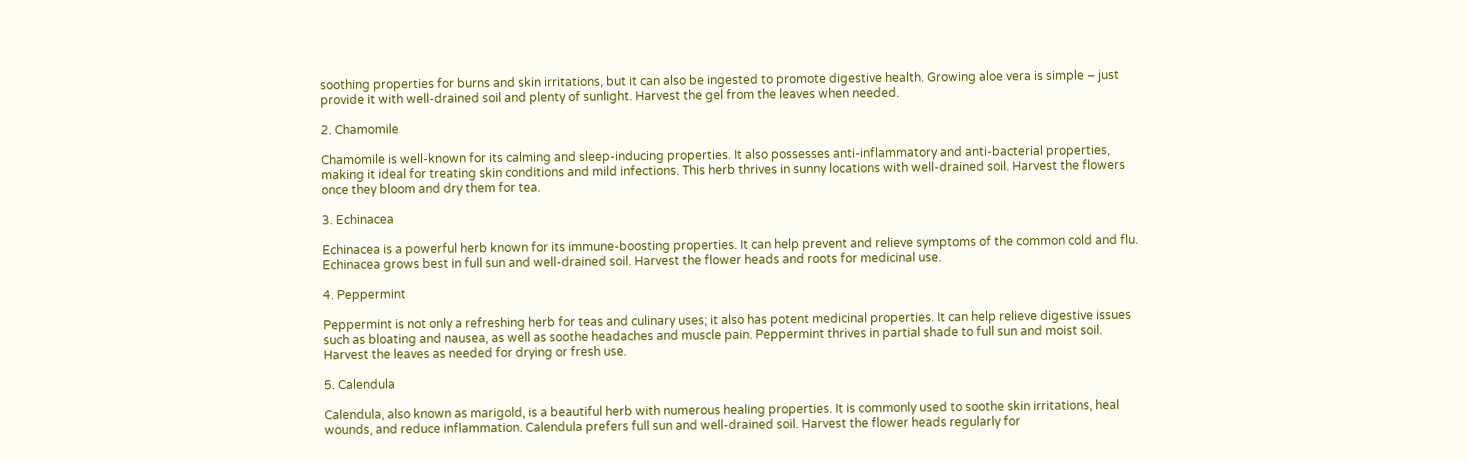soothing properties for burns and skin irritations, but it can also be ingested to promote digestive health. Growing aloe vera is simple – just provide it with well-drained soil and plenty of sunlight. Harvest the gel from the leaves when needed.

2. Chamomile

Chamomile is well-known for its calming and sleep-inducing properties. It also possesses anti-inflammatory and anti-bacterial properties, making it ideal for treating skin conditions and mild infections. This herb thrives in sunny locations with well-drained soil. Harvest the flowers once they bloom and dry them for tea.

3. Echinacea

Echinacea is a powerful herb known for its immune-boosting properties. It can help prevent and relieve symptoms of the common cold and flu. Echinacea grows best in full sun and well-drained soil. Harvest the flower heads and roots for medicinal use.

4. Peppermint

Peppermint is not only a refreshing herb for teas and culinary uses; it also has potent medicinal properties. It can help relieve digestive issues such as bloating and nausea, as well as soothe headaches and muscle pain. Peppermint thrives in partial shade to full sun and moist soil. Harvest the leaves as needed for drying or fresh use.

5. Calendula

Calendula, also known as marigold, is a beautiful herb with numerous healing properties. It is commonly used to soothe skin irritations, heal wounds, and reduce inflammation. Calendula prefers full sun and well-drained soil. Harvest the flower heads regularly for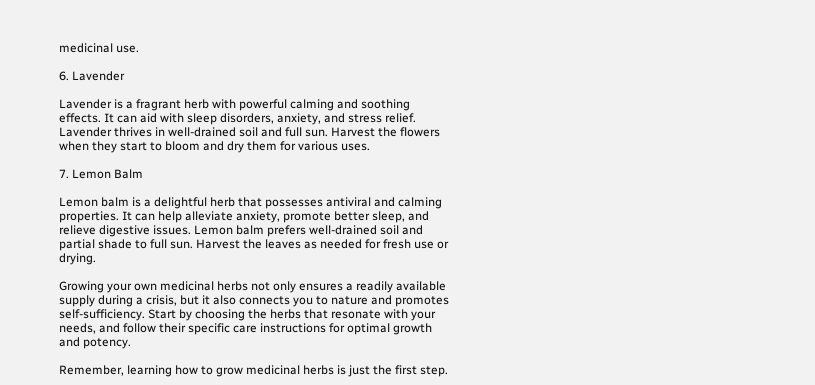medicinal use.

6. Lavender

Lavender is a fragrant herb with powerful calming and soothing effects. It can aid with sleep disorders, anxiety, and stress relief. Lavender thrives in well-drained soil and full sun. Harvest the flowers when they start to bloom and dry them for various uses.

7. Lemon Balm

Lemon balm is a delightful herb that possesses antiviral and calming properties. It can help alleviate anxiety, promote better sleep, and relieve digestive issues. Lemon balm prefers well-drained soil and partial shade to full sun. Harvest the leaves as needed for fresh use or drying.

Growing your own medicinal herbs not only ensures a readily available supply during a crisis, but it also connects you to nature and promotes self-sufficiency. Start by choosing the herbs that resonate with your needs, and follow their specific care instructions for optimal growth and potency.

Remember, learning how to grow medicinal herbs is just the first step.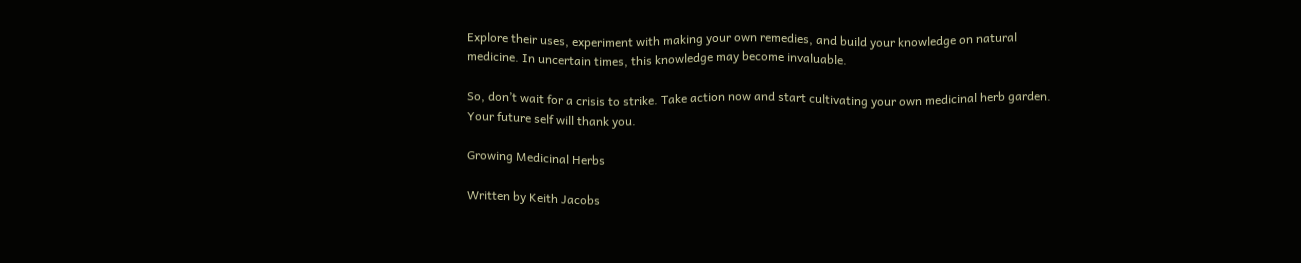Explore their uses, experiment with making your own remedies, and build your knowledge on natural medicine. In uncertain times, this knowledge may become invaluable.

So, don’t wait for a crisis to strike. Take action now and start cultivating your own medicinal herb garden. Your future self will thank you.

Growing Medicinal Herbs

Written by Keith Jacobs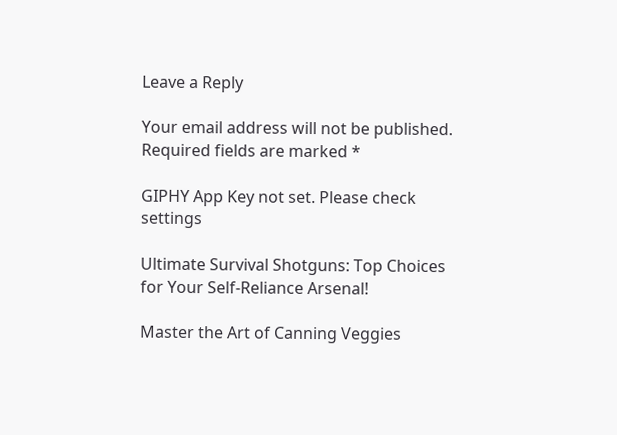Leave a Reply

Your email address will not be published. Required fields are marked *

GIPHY App Key not set. Please check settings

Ultimate Survival Shotguns: Top Choices for Your Self-Reliance Arsenal!

Master the Art of Canning Veggies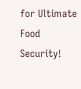for Ultimate Food Security!